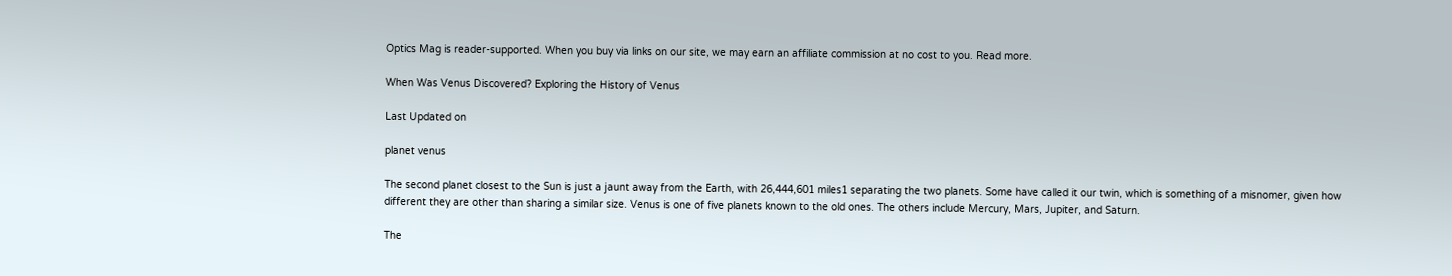Optics Mag is reader-supported. When you buy via links on our site, we may earn an affiliate commission at no cost to you. Read more.

When Was Venus Discovered? Exploring the History of Venus

Last Updated on

planet venus

The second planet closest to the Sun is just a jaunt away from the Earth, with 26,444,601 miles1 separating the two planets. Some have called it our twin, which is something of a misnomer, given how different they are other than sharing a similar size. Venus is one of five planets known to the old ones. The others include Mercury, Mars, Jupiter, and Saturn.

The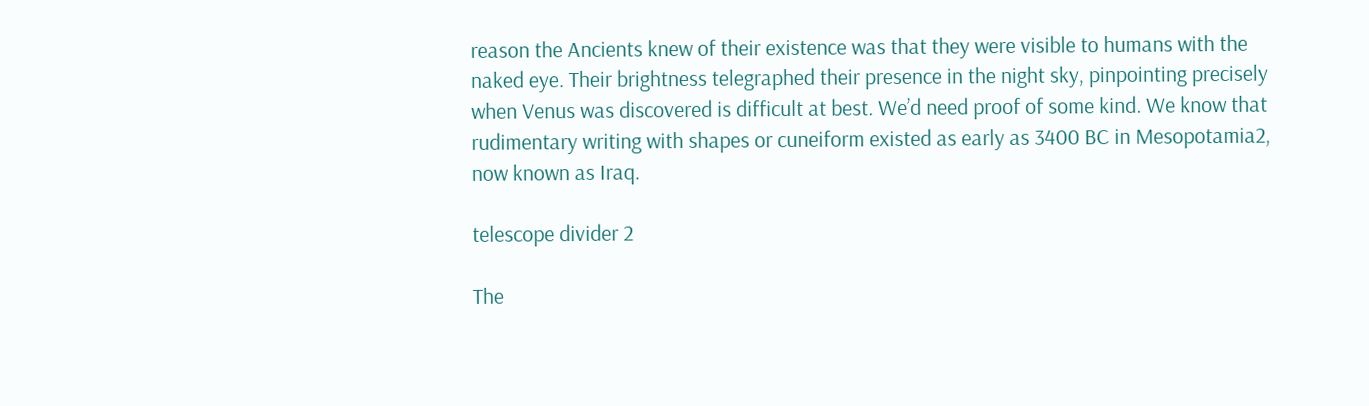reason the Ancients knew of their existence was that they were visible to humans with the naked eye. Their brightness telegraphed their presence in the night sky, pinpointing precisely when Venus was discovered is difficult at best. We’d need proof of some kind. We know that rudimentary writing with shapes or cuneiform existed as early as 3400 BC in Mesopotamia2, now known as Iraq.

telescope divider 2

The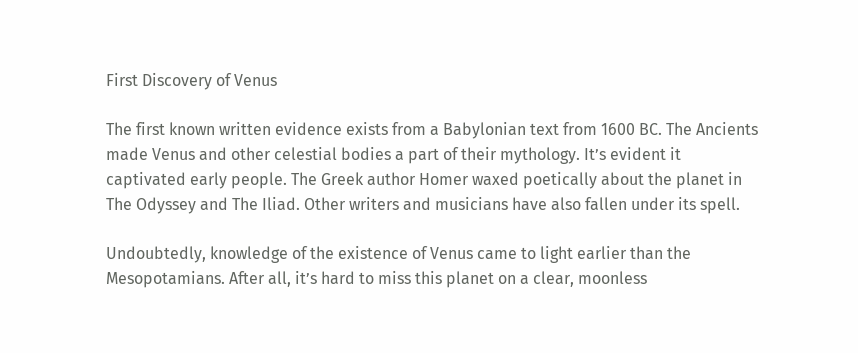First Discovery of Venus

The first known written evidence exists from a Babylonian text from 1600 BC. The Ancients made Venus and other celestial bodies a part of their mythology. It’s evident it captivated early people. The Greek author Homer waxed poetically about the planet in The Odyssey and The Iliad. Other writers and musicians have also fallen under its spell.

Undoubtedly, knowledge of the existence of Venus came to light earlier than the Mesopotamians. After all, it’s hard to miss this planet on a clear, moonless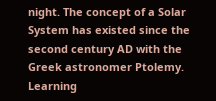night. The concept of a Solar System has existed since the second century AD with the Greek astronomer Ptolemy. Learning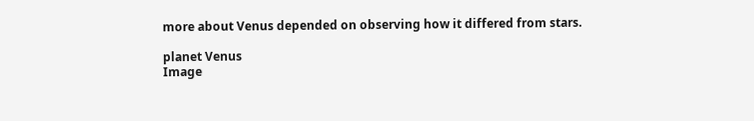more about Venus depended on observing how it differed from stars.

planet Venus
Image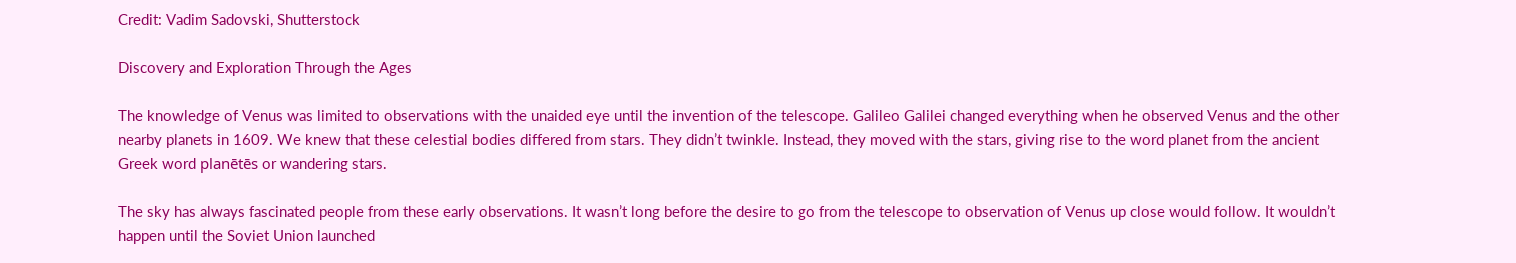Credit: Vadim Sadovski, Shutterstock

Discovery and Exploration Through the Ages

The knowledge of Venus was limited to observations with the unaided eye until the invention of the telescope. Galileo Galilei changed everything when he observed Venus and the other nearby planets in 1609. We knew that these celestial bodies differed from stars. They didn’t twinkle. Instead, they moved with the stars, giving rise to the word planet from the ancient Greek word planētēs or wandering stars.

The sky has always fascinated people from these early observations. It wasn’t long before the desire to go from the telescope to observation of Venus up close would follow. It wouldn’t happen until the Soviet Union launched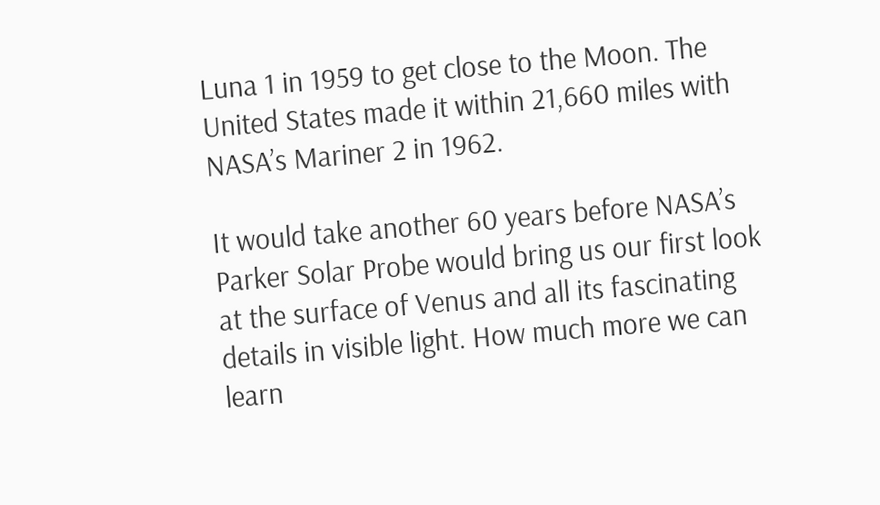Luna 1 in 1959 to get close to the Moon. The United States made it within 21,660 miles with NASA’s Mariner 2 in 1962.

It would take another 60 years before NASA’s Parker Solar Probe would bring us our first look at the surface of Venus and all its fascinating details in visible light. How much more we can learn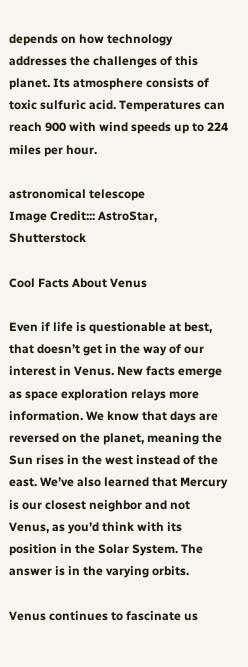depends on how technology addresses the challenges of this planet. Its atmosphere consists of toxic sulfuric acid. Temperatures can reach 900 with wind speeds up to 224 miles per hour.

astronomical telescope
Image Credit::: AstroStar, Shutterstock

Cool Facts About Venus

Even if life is questionable at best, that doesn’t get in the way of our interest in Venus. New facts emerge as space exploration relays more information. We know that days are reversed on the planet, meaning the Sun rises in the west instead of the east. We’ve also learned that Mercury is our closest neighbor and not Venus, as you’d think with its position in the Solar System. The answer is in the varying orbits.

Venus continues to fascinate us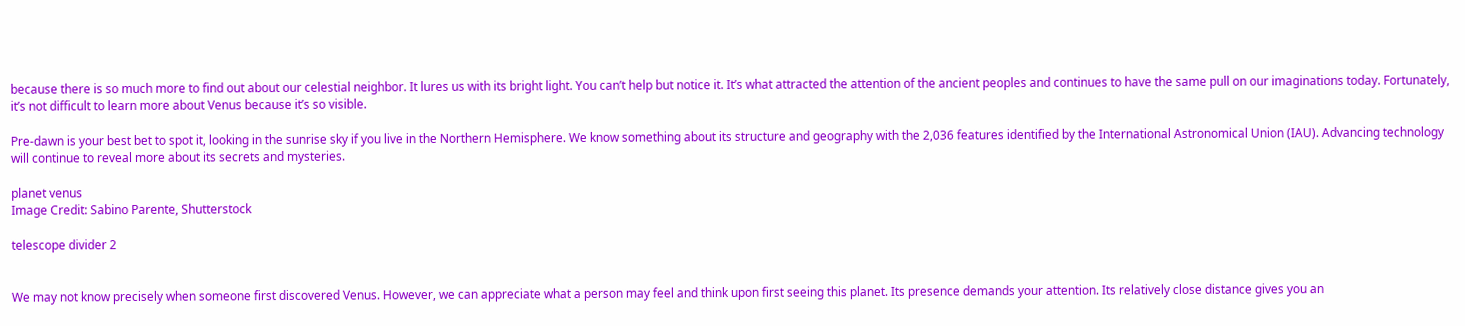because there is so much more to find out about our celestial neighbor. It lures us with its bright light. You can’t help but notice it. It’s what attracted the attention of the ancient peoples and continues to have the same pull on our imaginations today. Fortunately, it’s not difficult to learn more about Venus because it’s so visible.

Pre-dawn is your best bet to spot it, looking in the sunrise sky if you live in the Northern Hemisphere. We know something about its structure and geography with the 2,036 features identified by the International Astronomical Union (IAU). Advancing technology will continue to reveal more about its secrets and mysteries.

planet venus
Image Credit: Sabino Parente, Shutterstock

telescope divider 2


We may not know precisely when someone first discovered Venus. However, we can appreciate what a person may feel and think upon first seeing this planet. Its presence demands your attention. Its relatively close distance gives you an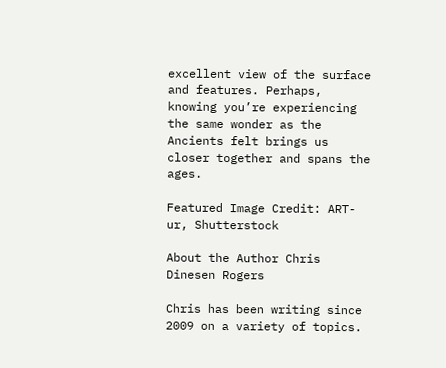excellent view of the surface and features. Perhaps, knowing you’re experiencing the same wonder as the Ancients felt brings us closer together and spans the ages.

Featured Image Credit: ART-ur, Shutterstock

About the Author Chris Dinesen Rogers

Chris has been writing since 2009 on a variety of topics.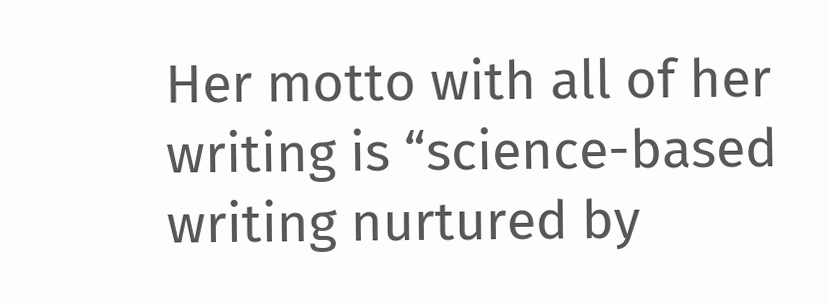Her motto with all of her writing is “science-based writing nurtured by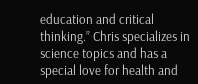education and critical thinking.” Chris specializes in science topics and has a special love for health and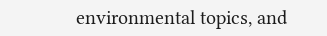environmental topics, and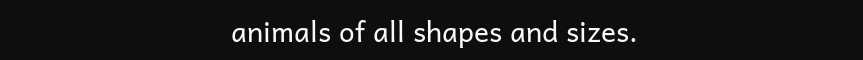animals of all shapes and sizes.